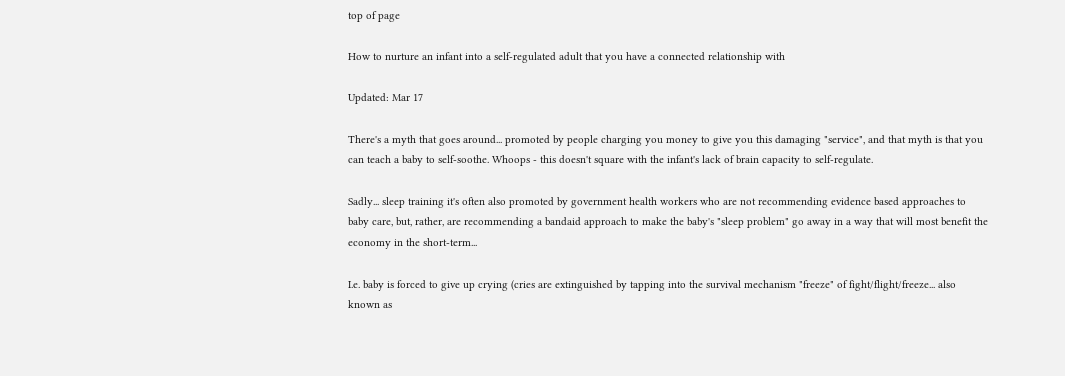top of page

How to nurture an infant into a self-regulated adult that you have a connected relationship with

Updated: Mar 17

There's a myth that goes around... promoted by people charging you money to give you this damaging "service", and that myth is that you can teach a baby to self-soothe. Whoops - this doesn't square with the infant's lack of brain capacity to self-regulate.

Sadly... sleep training it's often also promoted by government health workers who are not recommending evidence based approaches to baby care, but, rather, are recommending a bandaid approach to make the baby's "sleep problem" go away in a way that will most benefit the economy in the short-term...

I.e. baby is forced to give up crying (cries are extinguished by tapping into the survival mechanism "freeze" of fight/flight/freeze... also known as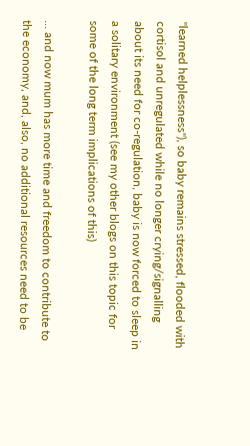"learned helplessness"), so baby remains stressed, flooded with cortisol and unregulated while no longer crying/signalling about its need for co-regulation, baby is now forced to sleep in a solitary environment (see my other blogs on this topic for some of the long term implications of this)

... and now mum has more time and freedom to contribute to the economy, and, also, no additional resources need to be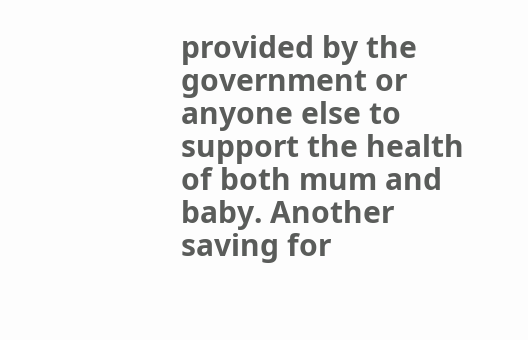provided by the government or anyone else to support the health of both mum and baby. Another saving for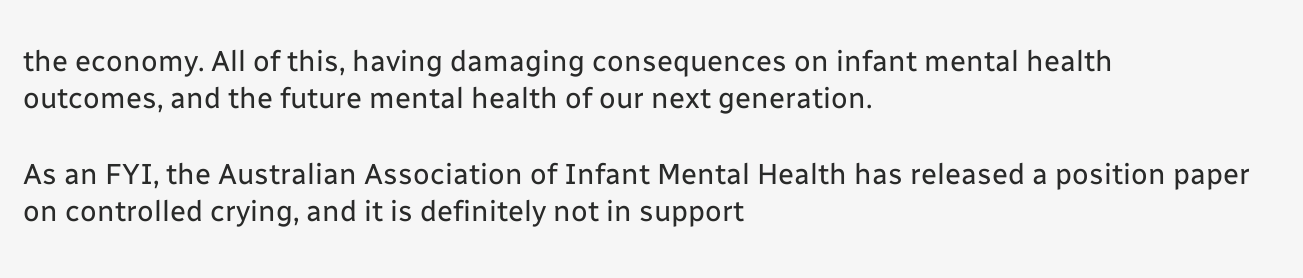the economy. All of this, having damaging consequences on infant mental health outcomes, and the future mental health of our next generation.

As an FYI, the Australian Association of Infant Mental Health has released a position paper on controlled crying, and it is definitely not in support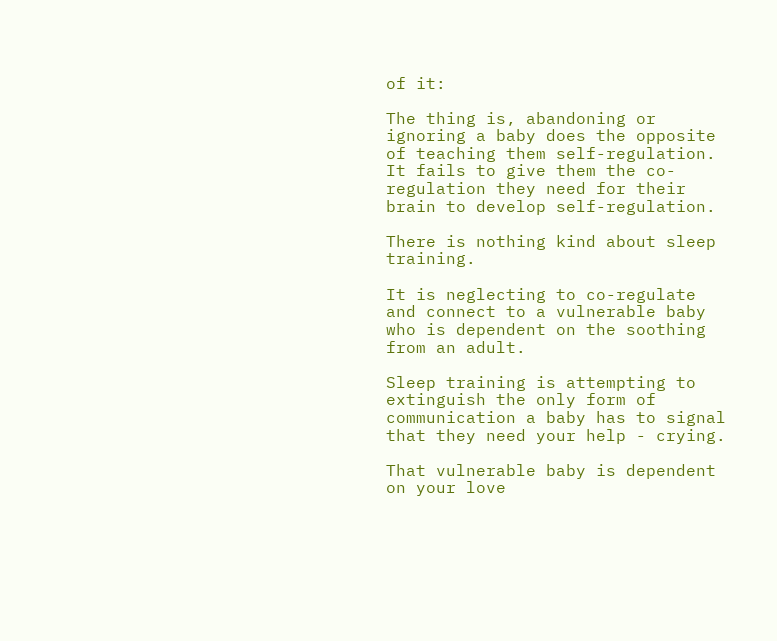of it:

The thing is, abandoning or ignoring a baby does the opposite of teaching them self-regulation. It fails to give them the co-regulation they need for their brain to develop self-regulation.

There is nothing kind about sleep training.

It is neglecting to co-regulate and connect to a vulnerable baby who is dependent on the soothing from an adult.

Sleep training is attempting to extinguish the only form of communication a baby has to signal that they need your help - crying.

That vulnerable baby is dependent on your love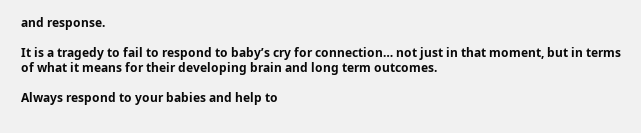and response.

It is a tragedy to fail to respond to baby’s cry for connection… not just in that moment, but in terms of what it means for their developing brain and long term outcomes.

Always respond to your babies and help to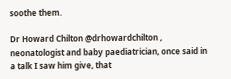soothe them.

Dr Howard Chilton @drhowardchilton , neonatologist and baby paediatrician, once said in a talk I saw him give, that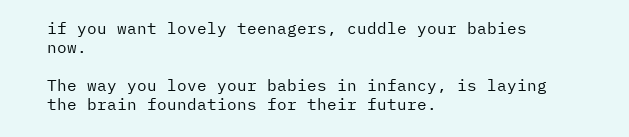if you want lovely teenagers, cuddle your babies now.

The way you love your babies in infancy, is laying the brain foundations for their future.